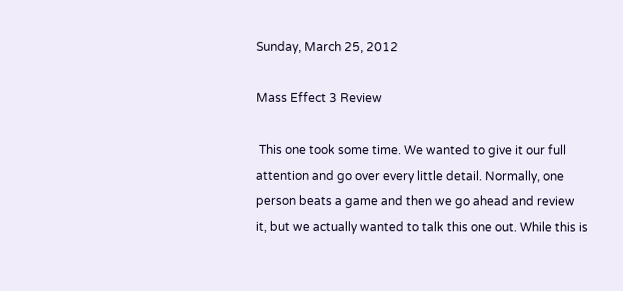Sunday, March 25, 2012

Mass Effect 3 Review

 This one took some time. We wanted to give it our full attention and go over every little detail. Normally, one person beats a game and then we go ahead and review it, but we actually wanted to talk this one out. While this is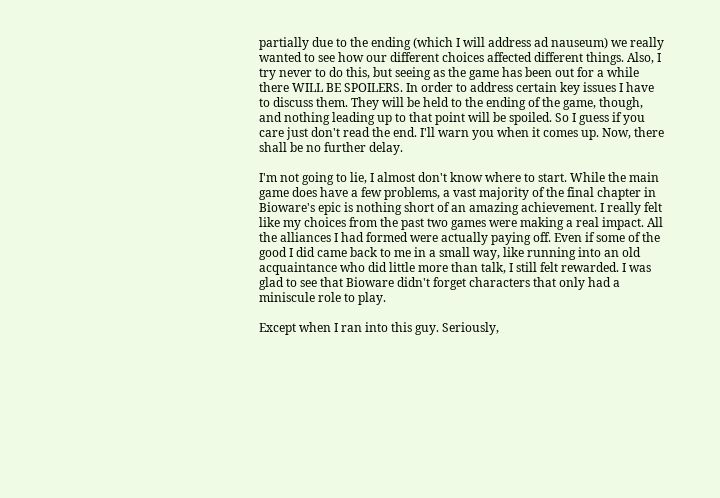partially due to the ending (which I will address ad nauseum) we really wanted to see how our different choices affected different things. Also, I try never to do this, but seeing as the game has been out for a while there WILL BE SPOILERS. In order to address certain key issues I have to discuss them. They will be held to the ending of the game, though, and nothing leading up to that point will be spoiled. So I guess if you care just don't read the end. I'll warn you when it comes up. Now, there shall be no further delay.

I'm not going to lie, I almost don't know where to start. While the main game does have a few problems, a vast majority of the final chapter in Bioware's epic is nothing short of an amazing achievement. I really felt like my choices from the past two games were making a real impact. All the alliances I had formed were actually paying off. Even if some of the good I did came back to me in a small way, like running into an old acquaintance who did little more than talk, I still felt rewarded. I was glad to see that Bioware didn't forget characters that only had a miniscule role to play.

Except when I ran into this guy. Seriously,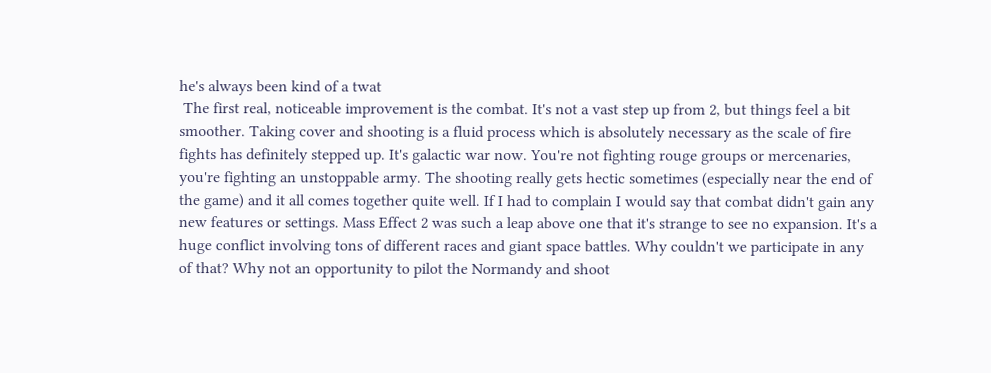he's always been kind of a twat
 The first real, noticeable improvement is the combat. It's not a vast step up from 2, but things feel a bit smoother. Taking cover and shooting is a fluid process which is absolutely necessary as the scale of fire fights has definitely stepped up. It's galactic war now. You're not fighting rouge groups or mercenaries, you're fighting an unstoppable army. The shooting really gets hectic sometimes (especially near the end of the game) and it all comes together quite well. If I had to complain I would say that combat didn't gain any new features or settings. Mass Effect 2 was such a leap above one that it's strange to see no expansion. It's a huge conflict involving tons of different races and giant space battles. Why couldn't we participate in any of that? Why not an opportunity to pilot the Normandy and shoot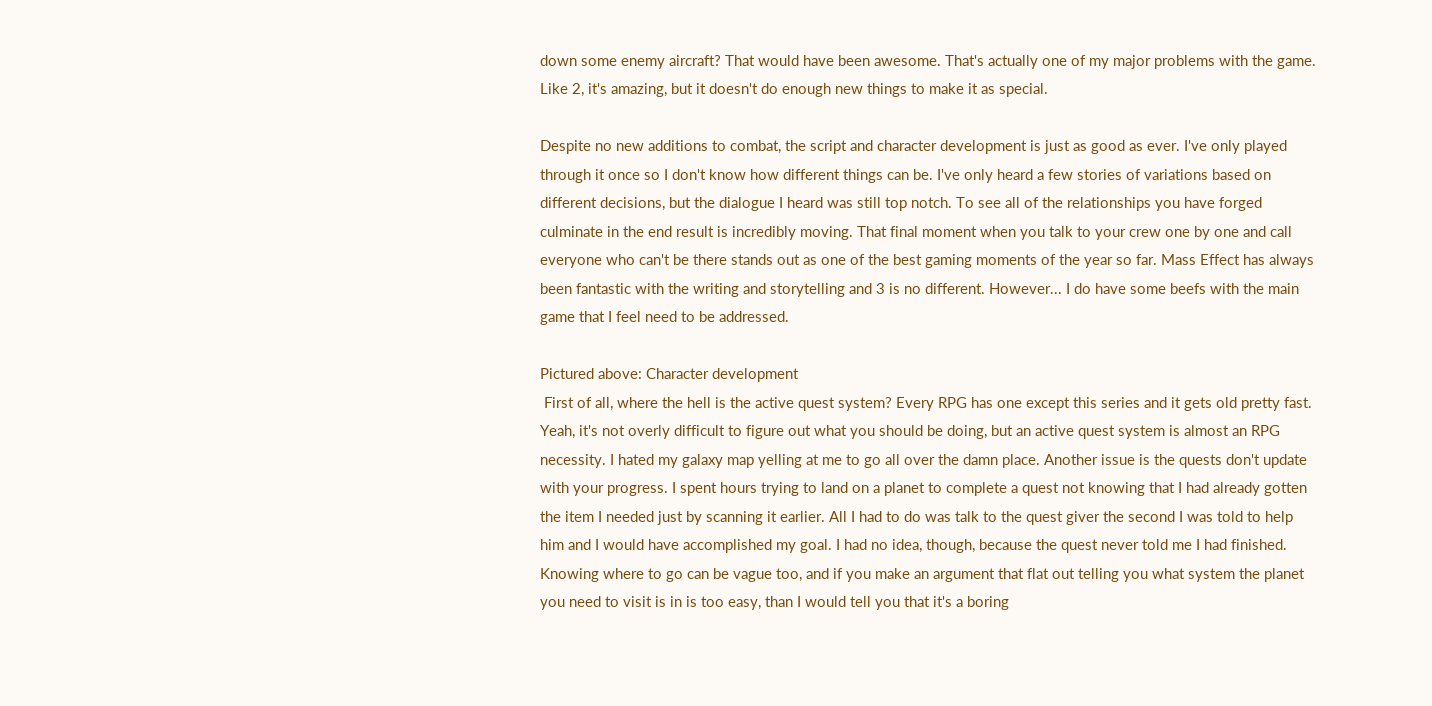down some enemy aircraft? That would have been awesome. That's actually one of my major problems with the game. Like 2, it's amazing, but it doesn't do enough new things to make it as special.

Despite no new additions to combat, the script and character development is just as good as ever. I've only played through it once so I don't know how different things can be. I've only heard a few stories of variations based on different decisions, but the dialogue I heard was still top notch. To see all of the relationships you have forged culminate in the end result is incredibly moving. That final moment when you talk to your crew one by one and call everyone who can't be there stands out as one of the best gaming moments of the year so far. Mass Effect has always been fantastic with the writing and storytelling and 3 is no different. However... I do have some beefs with the main game that I feel need to be addressed.

Pictured above: Character development
 First of all, where the hell is the active quest system? Every RPG has one except this series and it gets old pretty fast. Yeah, it's not overly difficult to figure out what you should be doing, but an active quest system is almost an RPG necessity. I hated my galaxy map yelling at me to go all over the damn place. Another issue is the quests don't update with your progress. I spent hours trying to land on a planet to complete a quest not knowing that I had already gotten the item I needed just by scanning it earlier. All I had to do was talk to the quest giver the second I was told to help him and I would have accomplished my goal. I had no idea, though, because the quest never told me I had finished. Knowing where to go can be vague too, and if you make an argument that flat out telling you what system the planet you need to visit is in is too easy, than I would tell you that it's a boring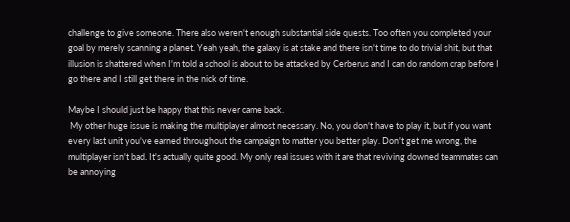challenge to give someone. There also weren't enough substantial side quests. Too often you completed your goal by merely scanning a planet. Yeah yeah, the galaxy is at stake and there isn't time to do trivial shit, but that illusion is shattered when I'm told a school is about to be attacked by Cerberus and I can do random crap before I go there and I still get there in the nick of time.

Maybe I should just be happy that this never came back.
 My other huge issue is making the multiplayer almost necessary. No, you don't have to play it, but if you want every last unit you've earned throughout the campaign to matter you better play. Don't get me wrong, the multiplayer isn't bad. It's actually quite good. My only real issues with it are that reviving downed teammates can be annoying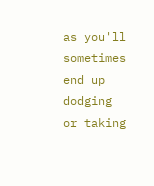as you'll sometimes end up dodging or taking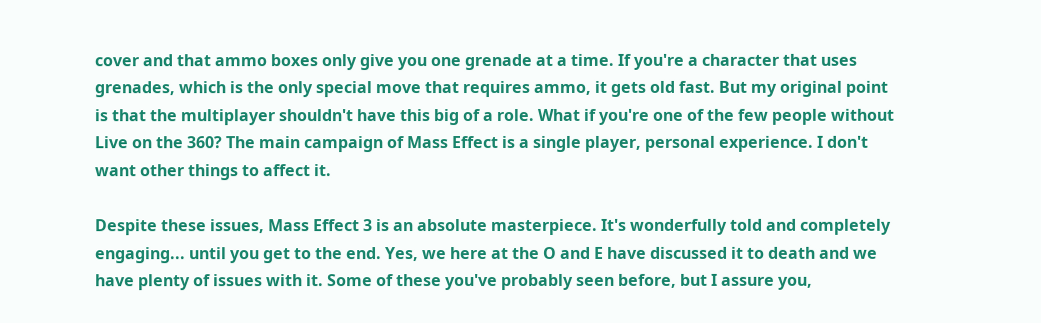cover and that ammo boxes only give you one grenade at a time. If you're a character that uses grenades, which is the only special move that requires ammo, it gets old fast. But my original point is that the multiplayer shouldn't have this big of a role. What if you're one of the few people without Live on the 360? The main campaign of Mass Effect is a single player, personal experience. I don't want other things to affect it.

Despite these issues, Mass Effect 3 is an absolute masterpiece. It's wonderfully told and completely engaging... until you get to the end. Yes, we here at the O and E have discussed it to death and we have plenty of issues with it. Some of these you've probably seen before, but I assure you,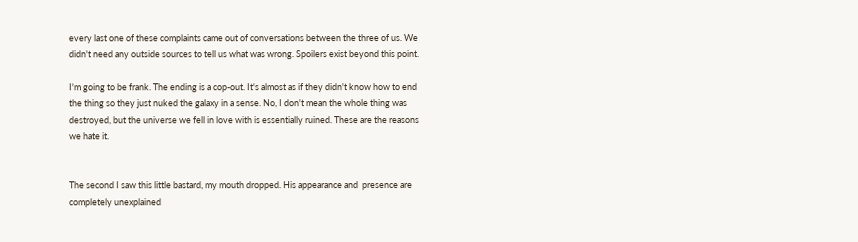every last one of these complaints came out of conversations between the three of us. We didn't need any outside sources to tell us what was wrong. Spoilers exist beyond this point.

I'm going to be frank. The ending is a cop-out. It's almost as if they didn't know how to end the thing so they just nuked the galaxy in a sense. No, I don't mean the whole thing was destroyed, but the universe we fell in love with is essentially ruined. These are the reasons we hate it.


The second I saw this little bastard, my mouth dropped. His appearance and  presence are completely unexplained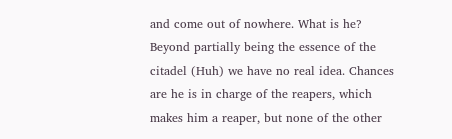and come out of nowhere. What is he? Beyond partially being the essence of the citadel (Huh) we have no real idea. Chances are he is in charge of the reapers, which makes him a reaper, but none of the other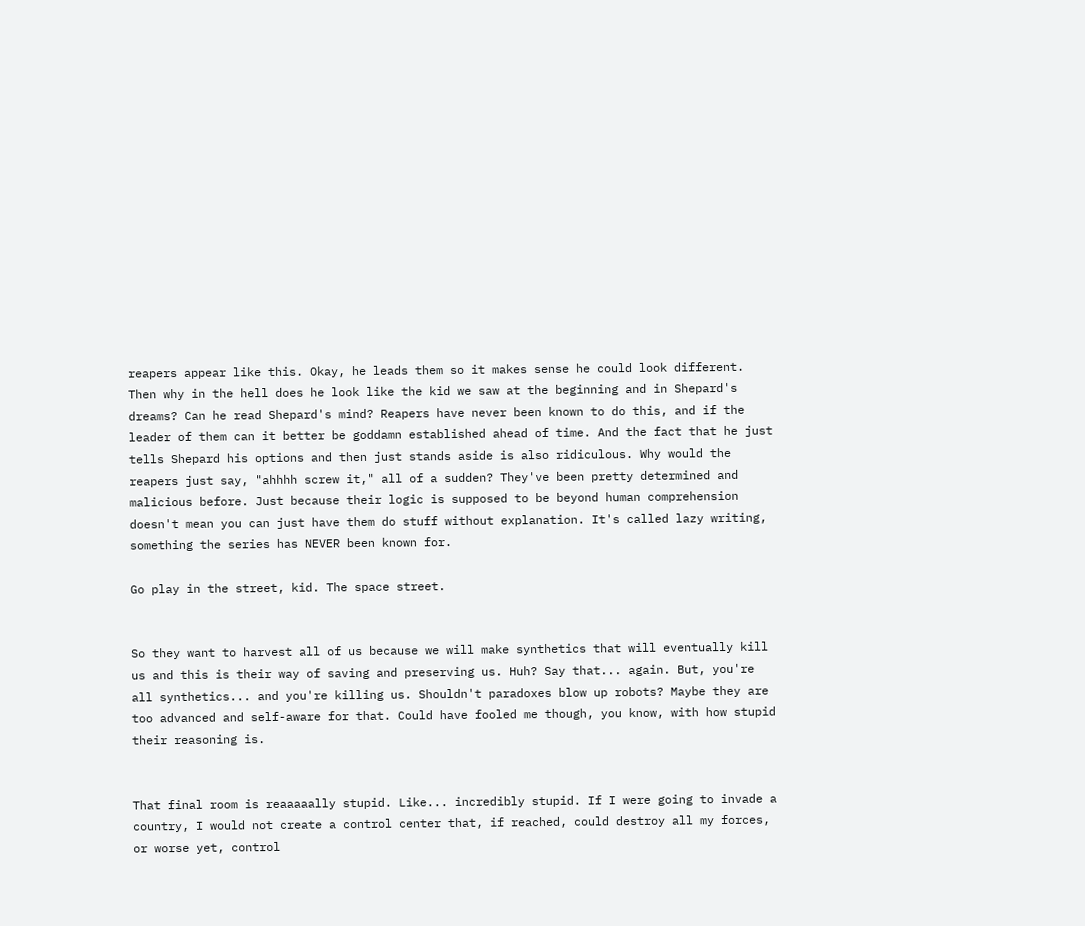reapers appear like this. Okay, he leads them so it makes sense he could look different. Then why in the hell does he look like the kid we saw at the beginning and in Shepard's dreams? Can he read Shepard's mind? Reapers have never been known to do this, and if the leader of them can it better be goddamn established ahead of time. And the fact that he just tells Shepard his options and then just stands aside is also ridiculous. Why would the reapers just say, "ahhhh screw it," all of a sudden? They've been pretty determined and malicious before. Just because their logic is supposed to be beyond human comprehension doesn't mean you can just have them do stuff without explanation. It's called lazy writing, something the series has NEVER been known for.

Go play in the street, kid. The space street.


So they want to harvest all of us because we will make synthetics that will eventually kill us and this is their way of saving and preserving us. Huh? Say that... again. But, you're all synthetics... and you're killing us. Shouldn't paradoxes blow up robots? Maybe they are too advanced and self-aware for that. Could have fooled me though, you know, with how stupid their reasoning is.


That final room is reaaaaally stupid. Like... incredibly stupid. If I were going to invade a country, I would not create a control center that, if reached, could destroy all my forces, or worse yet, control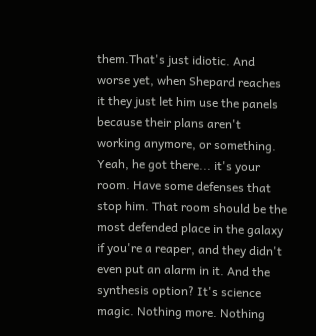them.That's just idiotic. And worse yet, when Shepard reaches it they just let him use the panels because their plans aren't working anymore, or something. Yeah, he got there... it's your room. Have some defenses that stop him. That room should be the most defended place in the galaxy if you're a reaper, and they didn't even put an alarm in it. And the synthesis option? It's science magic. Nothing more. Nothing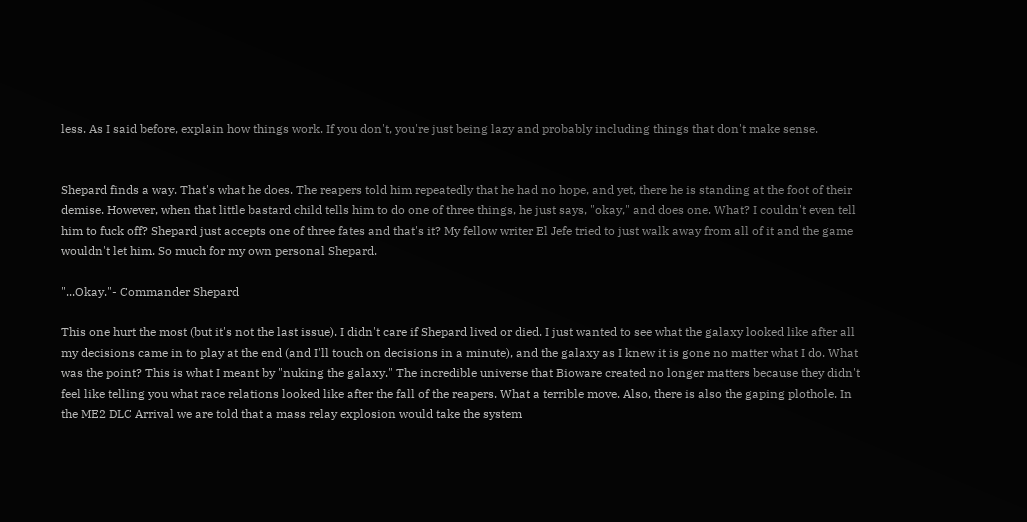less. As I said before, explain how things work. If you don't, you're just being lazy and probably including things that don't make sense.


Shepard finds a way. That's what he does. The reapers told him repeatedly that he had no hope, and yet, there he is standing at the foot of their demise. However, when that little bastard child tells him to do one of three things, he just says, "okay," and does one. What? I couldn't even tell him to fuck off? Shepard just accepts one of three fates and that's it? My fellow writer El Jefe tried to just walk away from all of it and the game wouldn't let him. So much for my own personal Shepard.

"...Okay."- Commander Shepard

This one hurt the most (but it's not the last issue). I didn't care if Shepard lived or died. I just wanted to see what the galaxy looked like after all my decisions came in to play at the end (and I'll touch on decisions in a minute), and the galaxy as I knew it is gone no matter what I do. What was the point? This is what I meant by "nuking the galaxy." The incredible universe that Bioware created no longer matters because they didn't feel like telling you what race relations looked like after the fall of the reapers. What a terrible move. Also, there is also the gaping plothole. In the ME2 DLC Arrival we are told that a mass relay explosion would take the system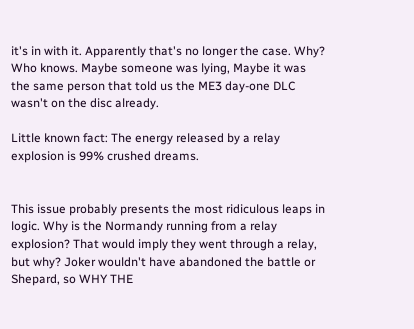it's in with it. Apparently that's no longer the case. Why? Who knows. Maybe someone was lying, Maybe it was the same person that told us the ME3 day-one DLC wasn't on the disc already.

Little known fact: The energy released by a relay explosion is 99% crushed dreams.


This issue probably presents the most ridiculous leaps in logic. Why is the Normandy running from a relay explosion? That would imply they went through a relay, but why? Joker wouldn't have abandoned the battle or Shepard, so WHY THE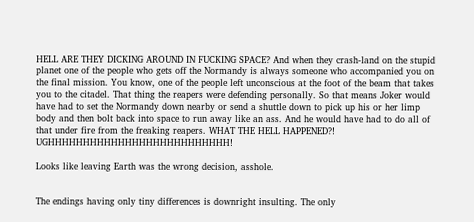HELL ARE THEY DICKING AROUND IN FUCKING SPACE? And when they crash-land on the stupid planet one of the people who gets off the Normandy is always someone who accompanied you on the final mission. You know, one of the people left unconscious at the foot of the beam that takes you to the citadel. That thing the reapers were defending personally. So that means Joker would have had to set the Normandy down nearby or send a shuttle down to pick up his or her limp body and then bolt back into space to run away like an ass. And he would have had to do all of that under fire from the freaking reapers. WHAT THE HELL HAPPENED?! UGHHHHHHHHHHHHHHHHHHHHHHHHHH!

Looks like leaving Earth was the wrong decision, asshole.


The endings having only tiny differences is downright insulting. The only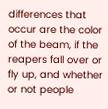differences that occur are the color of the beam, if the reapers fall over or fly up, and whether or not people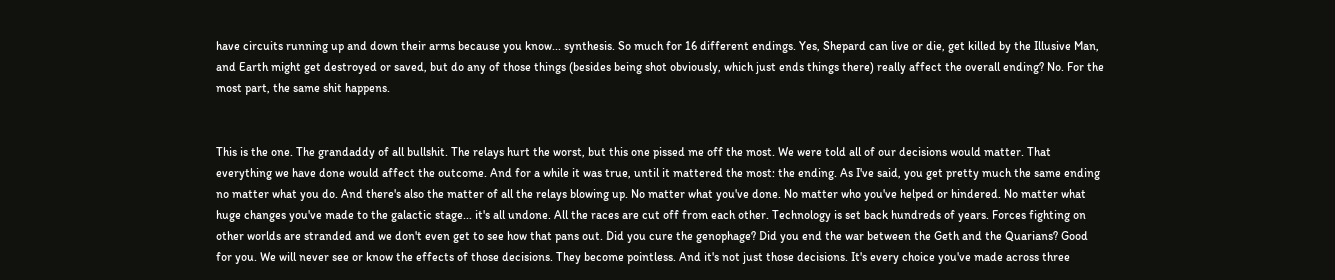have circuits running up and down their arms because you know... synthesis. So much for 16 different endings. Yes, Shepard can live or die, get killed by the Illusive Man, and Earth might get destroyed or saved, but do any of those things (besides being shot obviously, which just ends things there) really affect the overall ending? No. For the most part, the same shit happens.


This is the one. The grandaddy of all bullshit. The relays hurt the worst, but this one pissed me off the most. We were told all of our decisions would matter. That everything we have done would affect the outcome. And for a while it was true, until it mattered the most: the ending. As I've said, you get pretty much the same ending no matter what you do. And there's also the matter of all the relays blowing up. No matter what you've done. No matter who you've helped or hindered. No matter what huge changes you've made to the galactic stage... it's all undone. All the races are cut off from each other. Technology is set back hundreds of years. Forces fighting on other worlds are stranded and we don't even get to see how that pans out. Did you cure the genophage? Did you end the war between the Geth and the Quarians? Good for you. We will never see or know the effects of those decisions. They become pointless. And it's not just those decisions. It's every choice you've made across three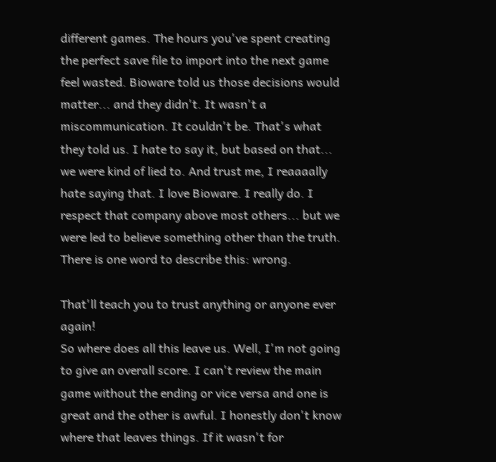different games. The hours you've spent creating the perfect save file to import into the next game feel wasted. Bioware told us those decisions would matter... and they didn't. It wasn't a miscommunication. It couldn't be. That's what they told us. I hate to say it, but based on that... we were kind of lied to. And trust me, I reaaaally hate saying that. I love Bioware. I really do. I respect that company above most others... but we were led to believe something other than the truth. There is one word to describe this: wrong.

That'll teach you to trust anything or anyone ever again!
So where does all this leave us. Well, I'm not going to give an overall score. I can't review the main game without the ending or vice versa and one is great and the other is awful. I honestly don't know where that leaves things. If it wasn't for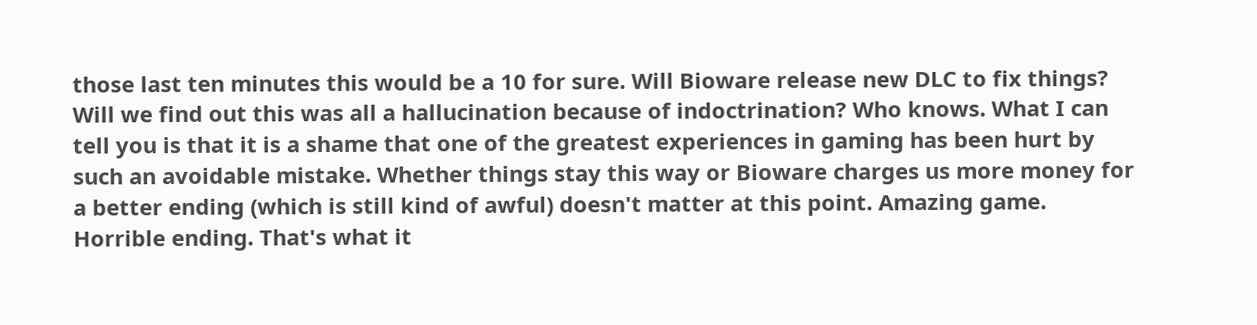those last ten minutes this would be a 10 for sure. Will Bioware release new DLC to fix things? Will we find out this was all a hallucination because of indoctrination? Who knows. What I can tell you is that it is a shame that one of the greatest experiences in gaming has been hurt by such an avoidable mistake. Whether things stay this way or Bioware charges us more money for a better ending (which is still kind of awful) doesn't matter at this point. Amazing game. Horrible ending. That's what it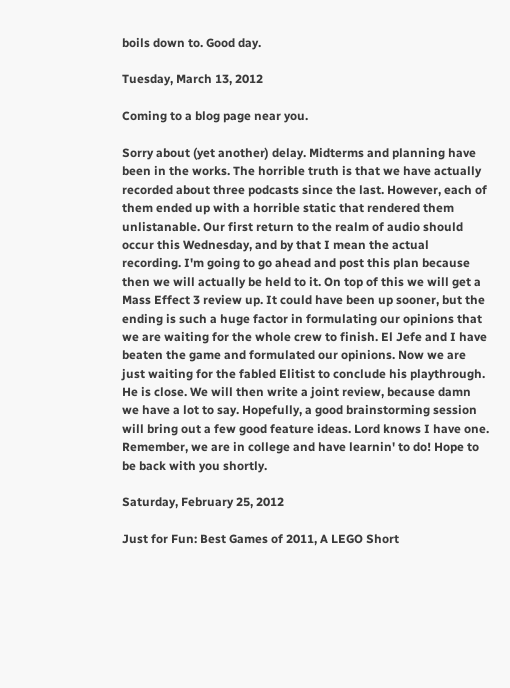boils down to. Good day.

Tuesday, March 13, 2012

Coming to a blog page near you.

Sorry about (yet another) delay. Midterms and planning have been in the works. The horrible truth is that we have actually recorded about three podcasts since the last. However, each of them ended up with a horrible static that rendered them unlistanable. Our first return to the realm of audio should occur this Wednesday, and by that I mean the actual recording. I'm going to go ahead and post this plan because then we will actually be held to it. On top of this we will get a Mass Effect 3 review up. It could have been up sooner, but the ending is such a huge factor in formulating our opinions that we are waiting for the whole crew to finish. El Jefe and I have beaten the game and formulated our opinions. Now we are just waiting for the fabled Elitist to conclude his playthrough. He is close. We will then write a joint review, because damn we have a lot to say. Hopefully, a good brainstorming session will bring out a few good feature ideas. Lord knows I have one. Remember, we are in college and have learnin' to do! Hope to be back with you shortly.

Saturday, February 25, 2012

Just for Fun: Best Games of 2011, A LEGO Short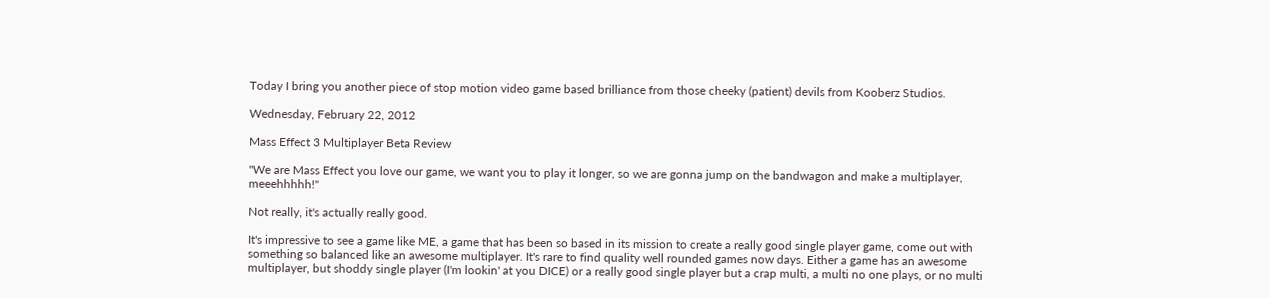Today I bring you another piece of stop motion video game based brilliance from those cheeky (patient) devils from Kooberz Studios.

Wednesday, February 22, 2012

Mass Effect 3 Multiplayer Beta Review

"We are Mass Effect you love our game, we want you to play it longer, so we are gonna jump on the bandwagon and make a multiplayer, meeehhhhh!"

Not really, it's actually really good.

It's impressive to see a game like ME, a game that has been so based in its mission to create a really good single player game, come out with something so balanced like an awesome multiplayer. It's rare to find quality well rounded games now days. Either a game has an awesome multiplayer, but shoddy single player (I'm lookin' at you DICE) or a really good single player but a crap multi, a multi no one plays, or no multi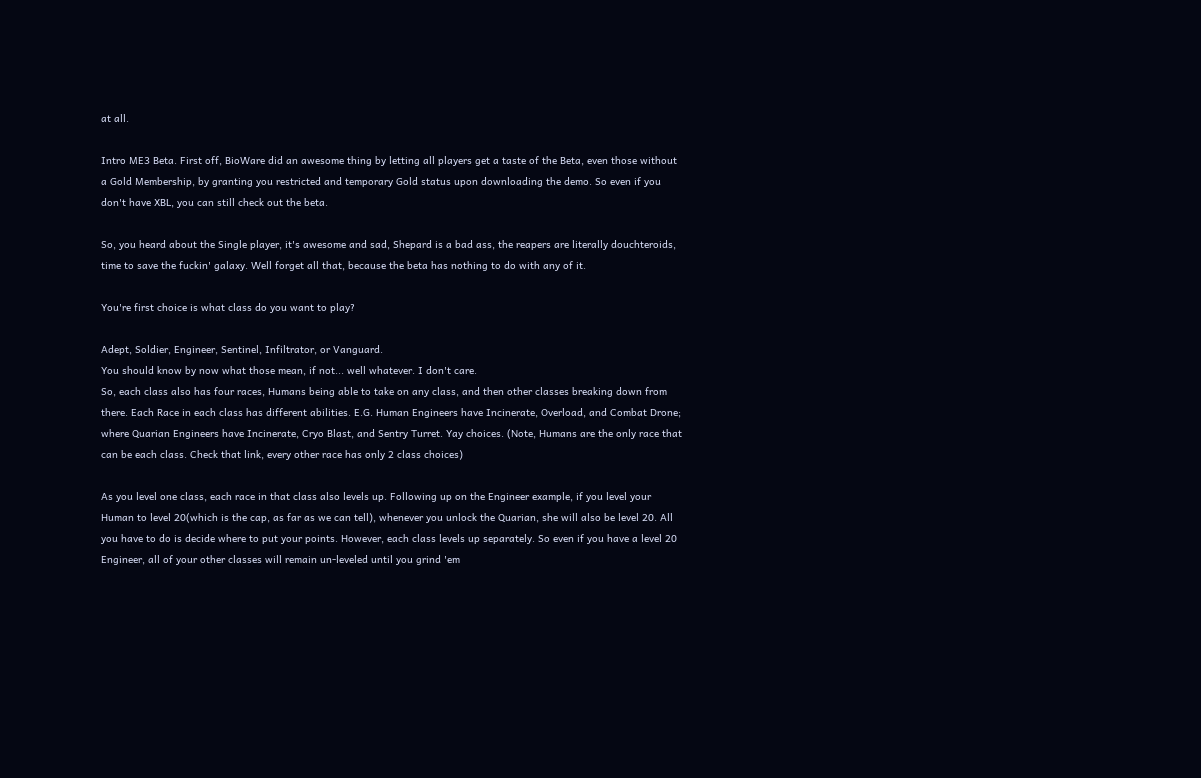at all.

Intro ME3 Beta. First off, BioWare did an awesome thing by letting all players get a taste of the Beta, even those without a Gold Membership, by granting you restricted and temporary Gold status upon downloading the demo. So even if you don't have XBL, you can still check out the beta.

So, you heard about the Single player, it's awesome and sad, Shepard is a bad ass, the reapers are literally douchteroids, time to save the fuckin' galaxy. Well forget all that, because the beta has nothing to do with any of it.

You're first choice is what class do you want to play?

Adept, Soldier, Engineer, Sentinel, Infiltrator, or Vanguard.
You should know by now what those mean, if not... well whatever. I don't care.
So, each class also has four races, Humans being able to take on any class, and then other classes breaking down from there. Each Race in each class has different abilities. E.G. Human Engineers have Incinerate, Overload, and Combat Drone; where Quarian Engineers have Incinerate, Cryo Blast, and Sentry Turret. Yay choices. (Note, Humans are the only race that can be each class. Check that link, every other race has only 2 class choices)

As you level one class, each race in that class also levels up. Following up on the Engineer example, if you level your Human to level 20(which is the cap, as far as we can tell), whenever you unlock the Quarian, she will also be level 20. All you have to do is decide where to put your points. However, each class levels up separately. So even if you have a level 20 Engineer, all of your other classes will remain un-leveled until you grind 'em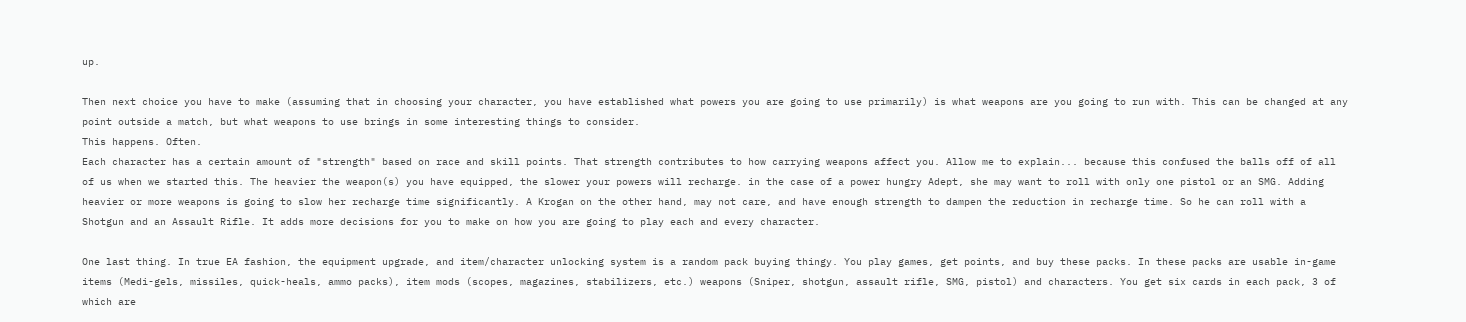up.

Then next choice you have to make (assuming that in choosing your character, you have established what powers you are going to use primarily) is what weapons are you going to run with. This can be changed at any point outside a match, but what weapons to use brings in some interesting things to consider.
This happens. Often.
Each character has a certain amount of "strength" based on race and skill points. That strength contributes to how carrying weapons affect you. Allow me to explain... because this confused the balls off of all of us when we started this. The heavier the weapon(s) you have equipped, the slower your powers will recharge. in the case of a power hungry Adept, she may want to roll with only one pistol or an SMG. Adding heavier or more weapons is going to slow her recharge time significantly. A Krogan on the other hand, may not care, and have enough strength to dampen the reduction in recharge time. So he can roll with a Shotgun and an Assault Rifle. It adds more decisions for you to make on how you are going to play each and every character.

One last thing. In true EA fashion, the equipment upgrade, and item/character unlocking system is a random pack buying thingy. You play games, get points, and buy these packs. In these packs are usable in-game items (Medi-gels, missiles, quick-heals, ammo packs), item mods (scopes, magazines, stabilizers, etc.) weapons (Sniper, shotgun, assault rifle, SMG, pistol) and characters. You get six cards in each pack, 3 of which are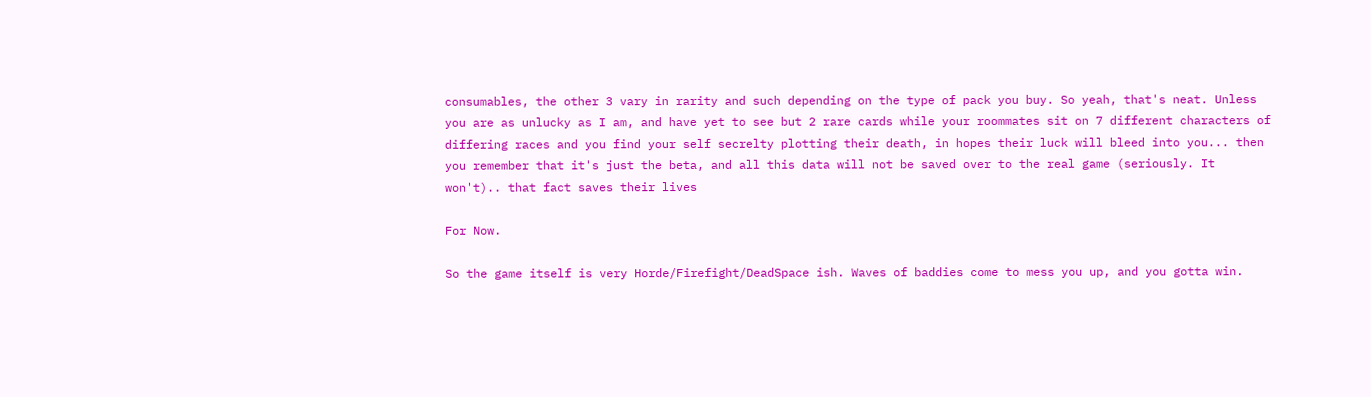consumables, the other 3 vary in rarity and such depending on the type of pack you buy. So yeah, that's neat. Unless you are as unlucky as I am, and have yet to see but 2 rare cards while your roommates sit on 7 different characters of differing races and you find your self secrelty plotting their death, in hopes their luck will bleed into you... then you remember that it's just the beta, and all this data will not be saved over to the real game (seriously. It won't).. that fact saves their lives

For Now.

So the game itself is very Horde/Firefight/DeadSpace ish. Waves of baddies come to mess you up, and you gotta win.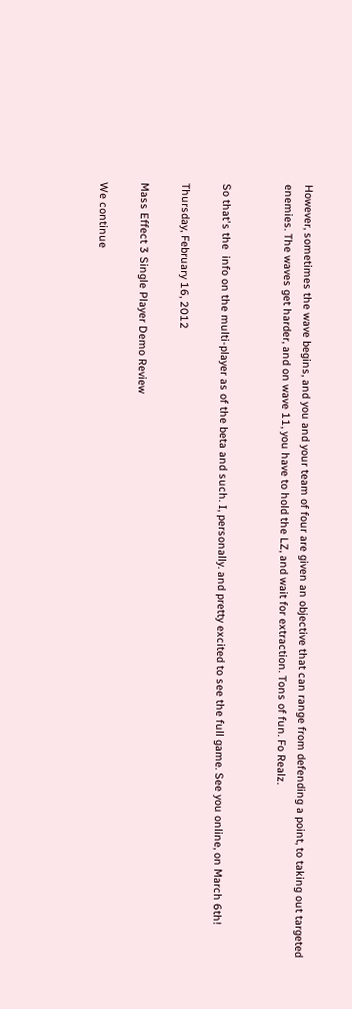However, sometimes the wave begins, and you and your team of four are given an objective that can range from defending a point, to taking out targeted enemies. The waves get harder, and on wave 11, you have to hold the LZ, and wait for extraction. Tons of fun. Fo Realz.


So that's the  info on the multi-player as of the beta and such. I, personally. and pretty excited to see the full game. See you online, on March 6th!

Thursday, February 16, 2012

Mass Effect 3 Single Player Demo Review

We continue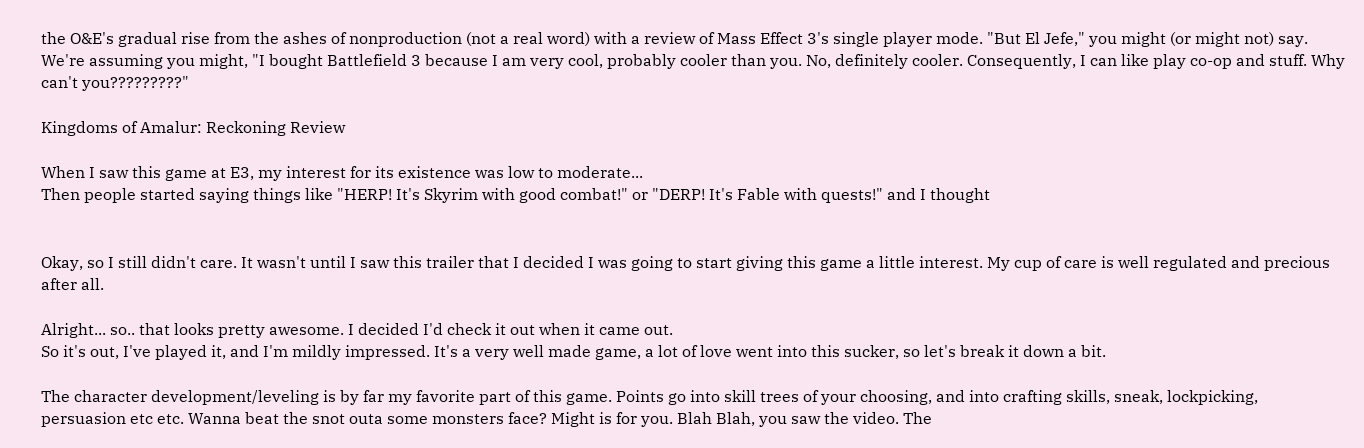the O&E's gradual rise from the ashes of nonproduction (not a real word) with a review of Mass Effect 3's single player mode. "But El Jefe," you might (or might not) say. We're assuming you might, "I bought Battlefield 3 because I am very cool, probably cooler than you. No, definitely cooler. Consequently, I can like play co-op and stuff. Why can't you?????????"

Kingdoms of Amalur: Reckoning Review

When I saw this game at E3, my interest for its existence was low to moderate...
Then people started saying things like "HERP! It's Skyrim with good combat!" or "DERP! It's Fable with quests!" and I thought


Okay, so I still didn't care. It wasn't until I saw this trailer that I decided I was going to start giving this game a little interest. My cup of care is well regulated and precious after all.

Alright... so.. that looks pretty awesome. I decided I'd check it out when it came out.
So it's out, I've played it, and I'm mildly impressed. It's a very well made game, a lot of love went into this sucker, so let's break it down a bit.

The character development/leveling is by far my favorite part of this game. Points go into skill trees of your choosing, and into crafting skills, sneak, lockpicking, persuasion etc etc. Wanna beat the snot outa some monsters face? Might is for you. Blah Blah, you saw the video. The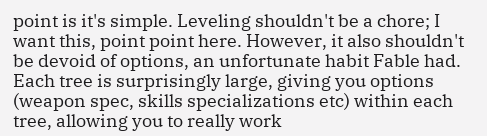point is it's simple. Leveling shouldn't be a chore; I want this, point point here. However, it also shouldn't be devoid of options, an unfortunate habit Fable had. Each tree is surprisingly large, giving you options (weapon spec, skills specializations etc) within each tree, allowing you to really work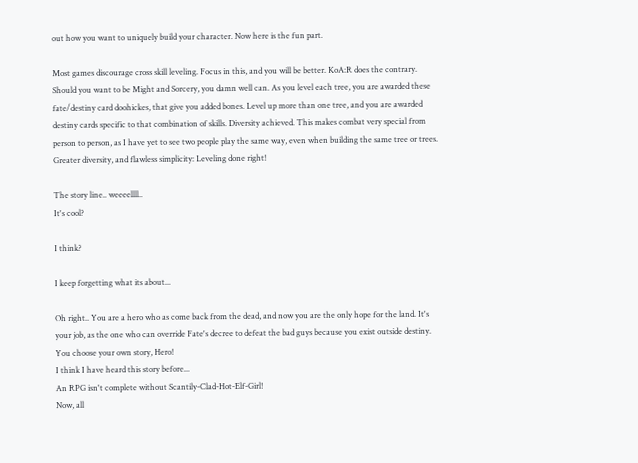out how you want to uniquely build your character. Now here is the fun part.

Most games discourage cross skill leveling. Focus in this, and you will be better. KoA:R does the contrary. Should you want to be Might and Sorcery, you damn well can. As you level each tree, you are awarded these fate/destiny card doohickes, that give you added bones. Level up more than one tree, and you are awarded destiny cards specific to that combination of skills. Diversity achieved. This makes combat very special from person to person, as I have yet to see two people play the same way, even when building the same tree or trees. Greater diversity, and flawless simplicity: Leveling done right!

The story line.. weeeellll..
It's cool?

I think?

I keep forgetting what its about...

Oh right.. You are a hero who as come back from the dead, and now you are the only hope for the land. It's your job, as the one who can override Fate's decree to defeat the bad guys because you exist outside destiny. You choose your own story, Hero!
I think I have heard this story before...
An RPG isn't complete without Scantily-Clad-Hot-Elf-Girl!
Now, all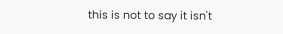this is not to say it isn't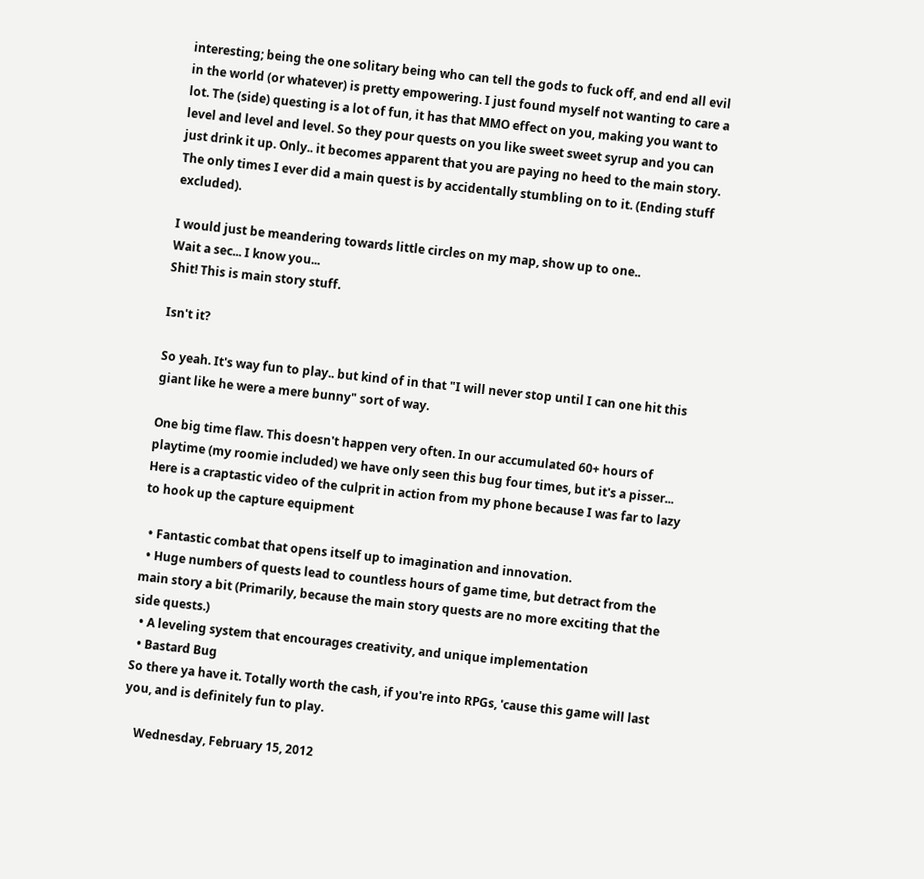interesting; being the one solitary being who can tell the gods to fuck off, and end all evil in the world (or whatever) is pretty empowering. I just found myself not wanting to care a lot. The (side) questing is a lot of fun, it has that MMO effect on you, making you want to level and level and level. So they pour quests on you like sweet sweet syrup and you can just drink it up. Only.. it becomes apparent that you are paying no heed to the main story. The only times I ever did a main quest is by accidentally stumbling on to it. (Ending stuff excluded).

I would just be meandering towards little circles on my map, show up to one..
Wait a sec... I know you...
Shit! This is main story stuff.

Isn't it?

So yeah. It's way fun to play.. but kind of in that "I will never stop until I can one hit this giant like he were a mere bunny" sort of way.

One big time flaw. This doesn't happen very often. In our accumulated 60+ hours of playtime (my roomie included) we have only seen this bug four times, but it's a pisser...
Here is a craptastic video of the culprit in action from my phone because I was far to lazy to hook up the capture equipment

  • Fantastic combat that opens itself up to imagination and innovation.
  • Huge numbers of quests lead to countless hours of game time, but detract from the main story a bit (Primarily, because the main story quests are no more exciting that the side quests.)
  • A leveling system that encourages creativity, and unique implementation
  • Bastard Bug
So there ya have it. Totally worth the cash, if you're into RPGs, 'cause this game will last you, and is definitely fun to play.

    Wednesday, February 15, 2012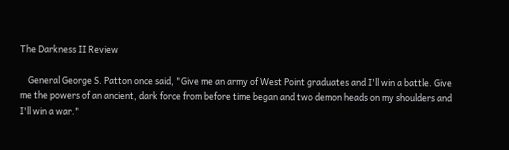The Darkness II Review

    General George S. Patton once said, "Give me an army of West Point graduates and I'll win a battle. Give me the powers of an ancient, dark force from before time began and two demon heads on my shoulders and I'll win a war."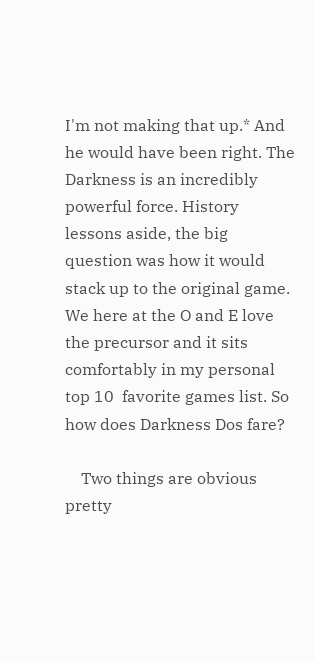I'm not making that up.* And he would have been right. The Darkness is an incredibly powerful force. History lessons aside, the big question was how it would stack up to the original game. We here at the O and E love the precursor and it sits comfortably in my personal top 10  favorite games list. So how does Darkness Dos fare?

    Two things are obvious pretty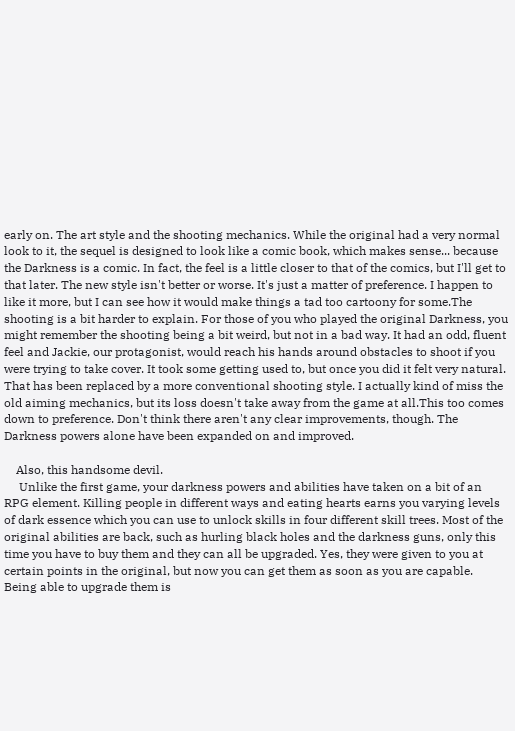early on. The art style and the shooting mechanics. While the original had a very normal look to it, the sequel is designed to look like a comic book, which makes sense... because the Darkness is a comic. In fact, the feel is a little closer to that of the comics, but I'll get to that later. The new style isn't better or worse. It's just a matter of preference. I happen to like it more, but I can see how it would make things a tad too cartoony for some.The shooting is a bit harder to explain. For those of you who played the original Darkness, you might remember the shooting being a bit weird, but not in a bad way. It had an odd, fluent feel and Jackie, our protagonist, would reach his hands around obstacles to shoot if you were trying to take cover. It took some getting used to, but once you did it felt very natural. That has been replaced by a more conventional shooting style. I actually kind of miss the old aiming mechanics, but its loss doesn't take away from the game at all.This too comes down to preference. Don't think there aren't any clear improvements, though. The Darkness powers alone have been expanded on and improved.

    Also, this handsome devil.
     Unlike the first game, your darkness powers and abilities have taken on a bit of an RPG element. Killing people in different ways and eating hearts earns you varying levels of dark essence which you can use to unlock skills in four different skill trees. Most of the original abilities are back, such as hurling black holes and the darkness guns, only this time you have to buy them and they can all be upgraded. Yes, they were given to you at certain points in the original, but now you can get them as soon as you are capable. Being able to upgrade them is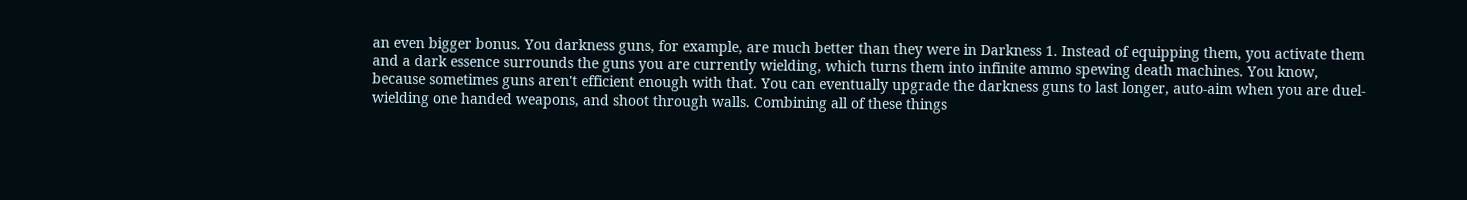an even bigger bonus. You darkness guns, for example, are much better than they were in Darkness 1. Instead of equipping them, you activate them and a dark essence surrounds the guns you are currently wielding, which turns them into infinite ammo spewing death machines. You know, because sometimes guns aren't efficient enough with that. You can eventually upgrade the darkness guns to last longer, auto-aim when you are duel-wielding one handed weapons, and shoot through walls. Combining all of these things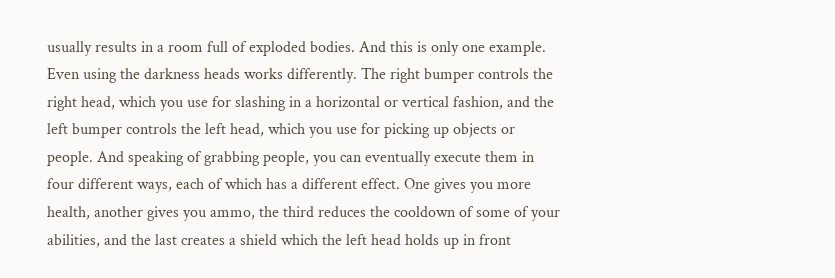usually results in a room full of exploded bodies. And this is only one example. Even using the darkness heads works differently. The right bumper controls the right head, which you use for slashing in a horizontal or vertical fashion, and the left bumper controls the left head, which you use for picking up objects or people. And speaking of grabbing people, you can eventually execute them in four different ways, each of which has a different effect. One gives you more health, another gives you ammo, the third reduces the cooldown of some of your abilities, and the last creates a shield which the left head holds up in front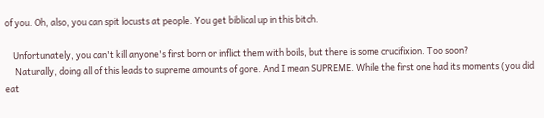of you. Oh, also, you can spit locusts at people. You get biblical up in this bitch.

    Unfortunately, you can't kill anyone's first born or inflict them with boils, but there is some crucifixion. Too soon?
     Naturally, doing all of this leads to supreme amounts of gore. And I mean SUPREME. While the first one had its moments (you did eat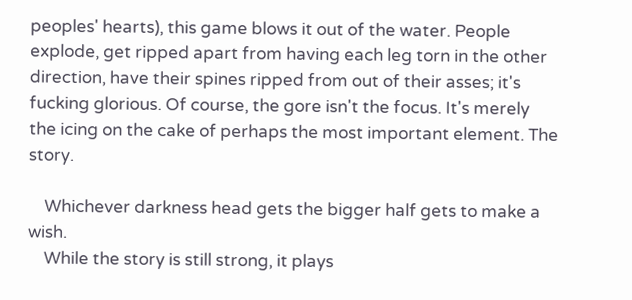peoples' hearts), this game blows it out of the water. People explode, get ripped apart from having each leg torn in the other direction, have their spines ripped from out of their asses; it's fucking glorious. Of course, the gore isn't the focus. It's merely the icing on the cake of perhaps the most important element. The story.

    Whichever darkness head gets the bigger half gets to make a wish.
    While the story is still strong, it plays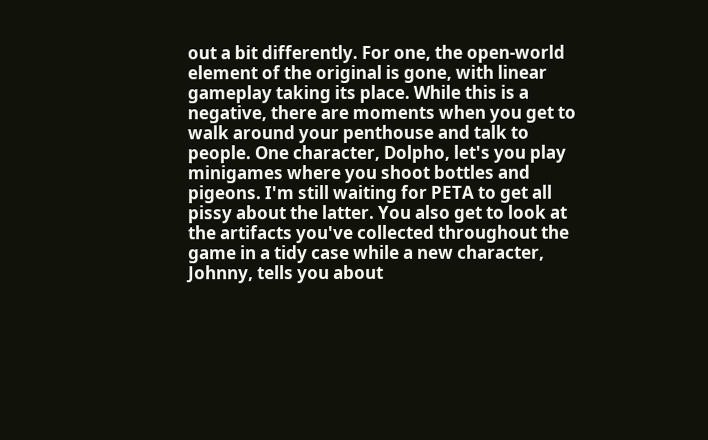out a bit differently. For one, the open-world element of the original is gone, with linear gameplay taking its place. While this is a negative, there are moments when you get to walk around your penthouse and talk to people. One character, Dolpho, let's you play minigames where you shoot bottles and pigeons. I'm still waiting for PETA to get all pissy about the latter. You also get to look at the artifacts you've collected throughout the game in a tidy case while a new character, Johnny, tells you about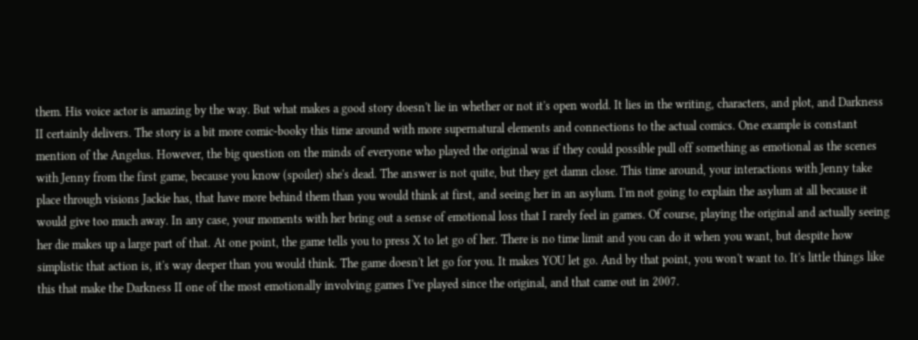them. His voice actor is amazing by the way. But what makes a good story doesn't lie in whether or not it's open world. It lies in the writing, characters, and plot, and Darkness II certainly delivers. The story is a bit more comic-booky this time around with more supernatural elements and connections to the actual comics. One example is constant mention of the Angelus. However, the big question on the minds of everyone who played the original was if they could possible pull off something as emotional as the scenes with Jenny from the first game, because you know (spoiler) she's dead. The answer is not quite, but they get damn close. This time around, your interactions with Jenny take place through visions Jackie has, that have more behind them than you would think at first, and seeing her in an asylum. I'm not going to explain the asylum at all because it would give too much away. In any case, your moments with her bring out a sense of emotional loss that I rarely feel in games. Of course, playing the original and actually seeing her die makes up a large part of that. At one point, the game tells you to press X to let go of her. There is no time limit and you can do it when you want, but despite how simplistic that action is, it's way deeper than you would think. The game doesn't let go for you. It makes YOU let go. And by that point, you won't want to. It's little things like this that make the Darkness II one of the most emotionally involving games I've played since the original, and that came out in 2007.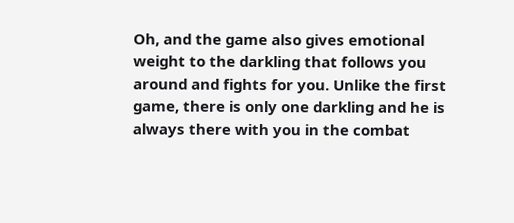Oh, and the game also gives emotional weight to the darkling that follows you around and fights for you. Unlike the first game, there is only one darkling and he is always there with you in the combat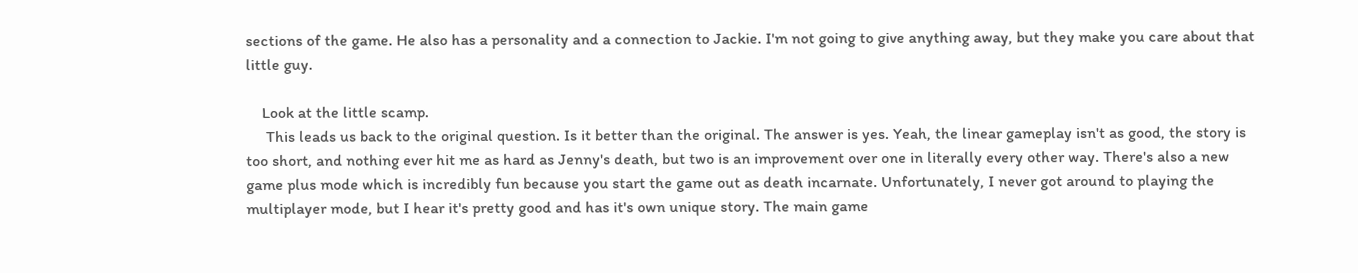sections of the game. He also has a personality and a connection to Jackie. I'm not going to give anything away, but they make you care about that little guy.

    Look at the little scamp.
     This leads us back to the original question. Is it better than the original. The answer is yes. Yeah, the linear gameplay isn't as good, the story is too short, and nothing ever hit me as hard as Jenny's death, but two is an improvement over one in literally every other way. There's also a new game plus mode which is incredibly fun because you start the game out as death incarnate. Unfortunately, I never got around to playing the multiplayer mode, but I hear it's pretty good and has it's own unique story. The main game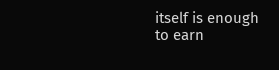itself is enough to earn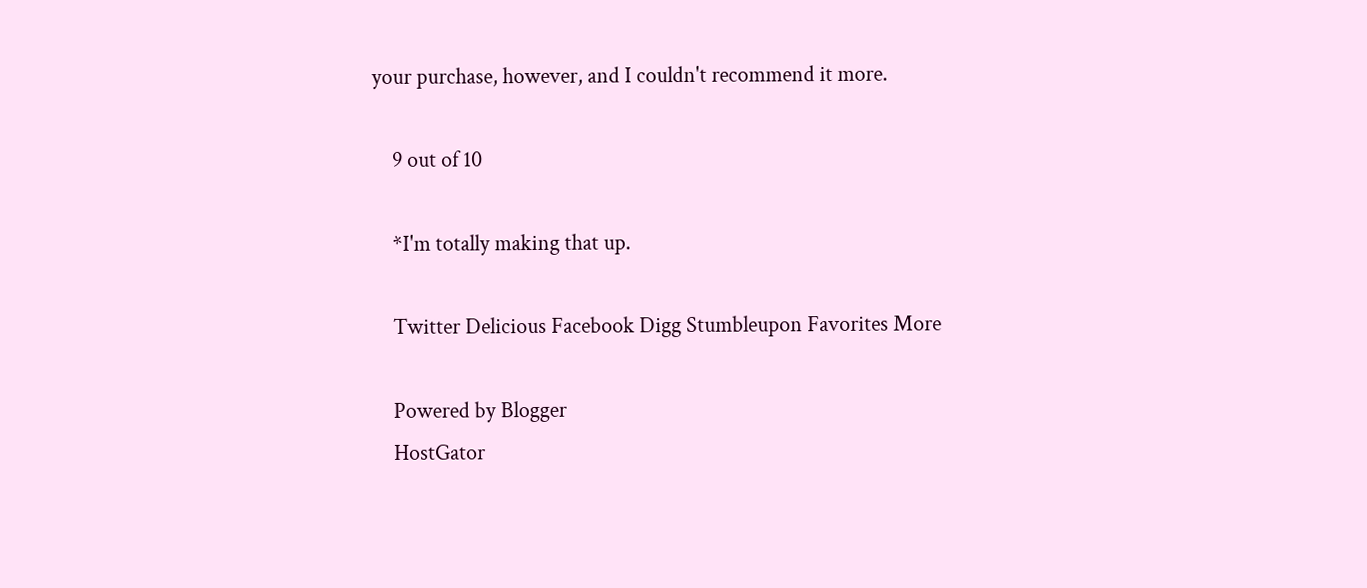your purchase, however, and I couldn't recommend it more.

    9 out of 10

    *I'm totally making that up.

    Twitter Delicious Facebook Digg Stumbleupon Favorites More

    Powered by Blogger
    HostGator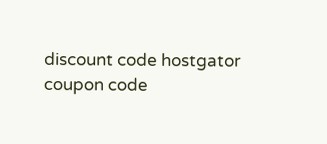discount code hostgator coupon code